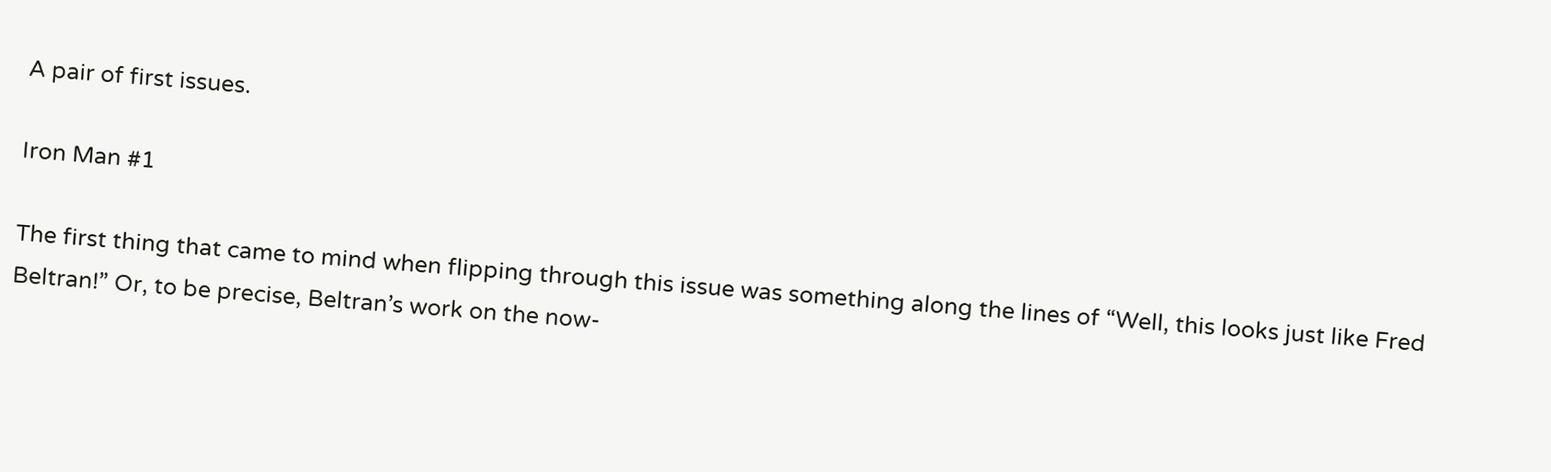A pair of first issues.

Iron Man #1

The first thing that came to mind when flipping through this issue was something along the lines of “Well, this looks just like Fred Beltran!” Or, to be precise, Beltran’s work on the now-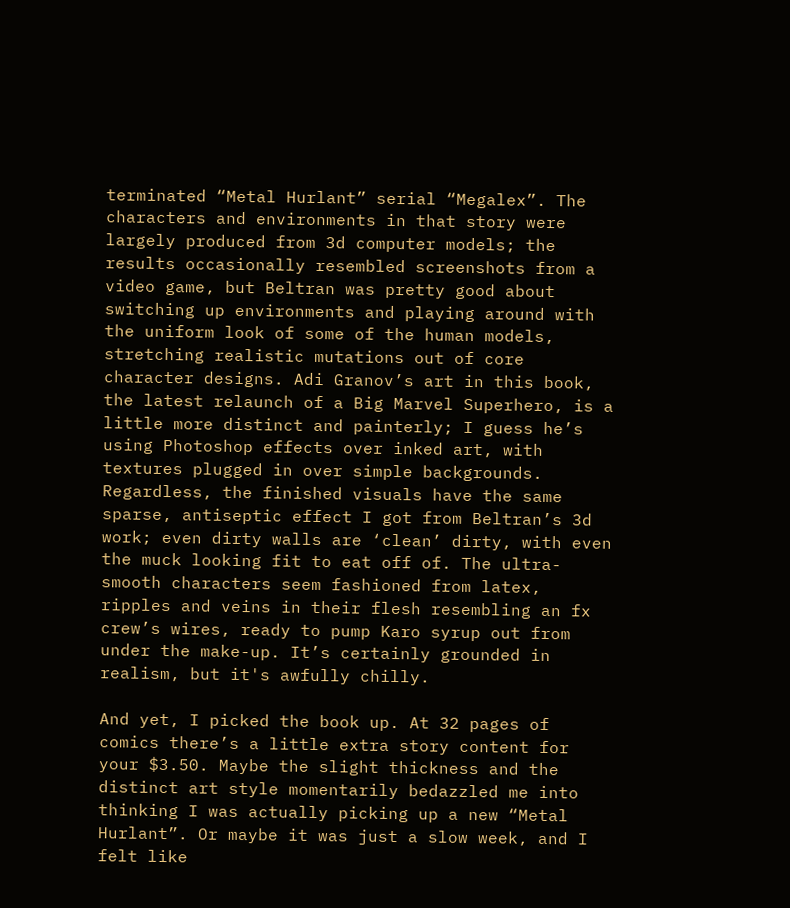terminated “Metal Hurlant” serial “Megalex”. The characters and environments in that story were largely produced from 3d computer models; the results occasionally resembled screenshots from a video game, but Beltran was pretty good about switching up environments and playing around with the uniform look of some of the human models, stretching realistic mutations out of core character designs. Adi Granov’s art in this book, the latest relaunch of a Big Marvel Superhero, is a little more distinct and painterly; I guess he’s using Photoshop effects over inked art, with textures plugged in over simple backgrounds. Regardless, the finished visuals have the same sparse, antiseptic effect I got from Beltran’s 3d work; even dirty walls are ‘clean’ dirty, with even the muck looking fit to eat off of. The ultra-smooth characters seem fashioned from latex, ripples and veins in their flesh resembling an fx crew’s wires, ready to pump Karo syrup out from under the make-up. It’s certainly grounded in realism, but it's awfully chilly.

And yet, I picked the book up. At 32 pages of comics there’s a little extra story content for your $3.50. Maybe the slight thickness and the distinct art style momentarily bedazzled me into thinking I was actually picking up a new “Metal Hurlant”. Or maybe it was just a slow week, and I felt like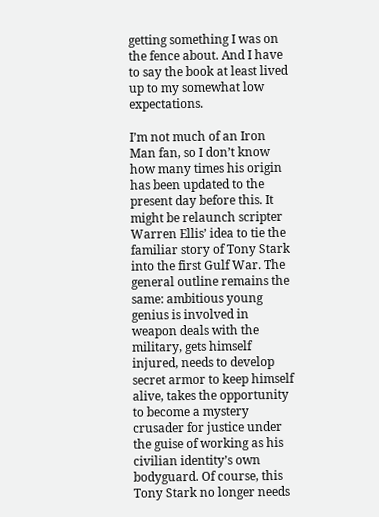getting something I was on the fence about. And I have to say the book at least lived up to my somewhat low expectations.

I’m not much of an Iron Man fan, so I don’t know how many times his origin has been updated to the present day before this. It might be relaunch scripter Warren Ellis’ idea to tie the familiar story of Tony Stark into the first Gulf War. The general outline remains the same: ambitious young genius is involved in weapon deals with the military, gets himself injured, needs to develop secret armor to keep himself alive, takes the opportunity to become a mystery crusader for justice under the guise of working as his civilian identity’s own bodyguard. Of course, this Tony Stark no longer needs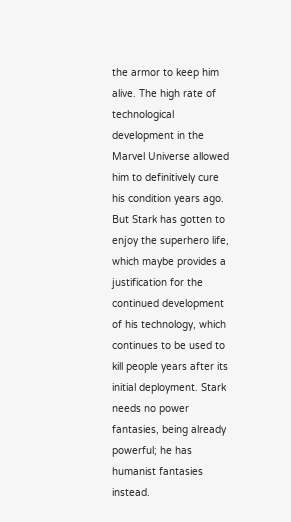the armor to keep him alive. The high rate of technological development in the Marvel Universe allowed him to definitively cure his condition years ago. But Stark has gotten to enjoy the superhero life, which maybe provides a justification for the continued development of his technology, which continues to be used to kill people years after its initial deployment. Stark needs no power fantasies, being already powerful; he has humanist fantasies instead.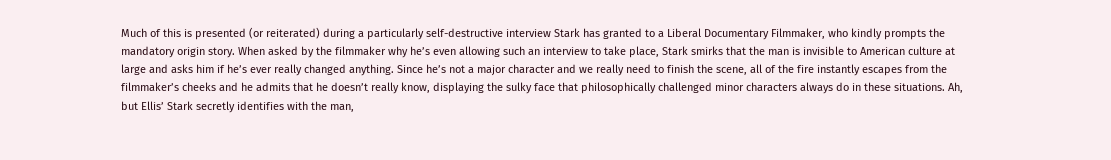Much of this is presented (or reiterated) during a particularly self-destructive interview Stark has granted to a Liberal Documentary Filmmaker, who kindly prompts the mandatory origin story. When asked by the filmmaker why he’s even allowing such an interview to take place, Stark smirks that the man is invisible to American culture at large and asks him if he’s ever really changed anything. Since he’s not a major character and we really need to finish the scene, all of the fire instantly escapes from the filmmaker’s cheeks and he admits that he doesn’t really know, displaying the sulky face that philosophically challenged minor characters always do in these situations. Ah, but Ellis’ Stark secretly identifies with the man,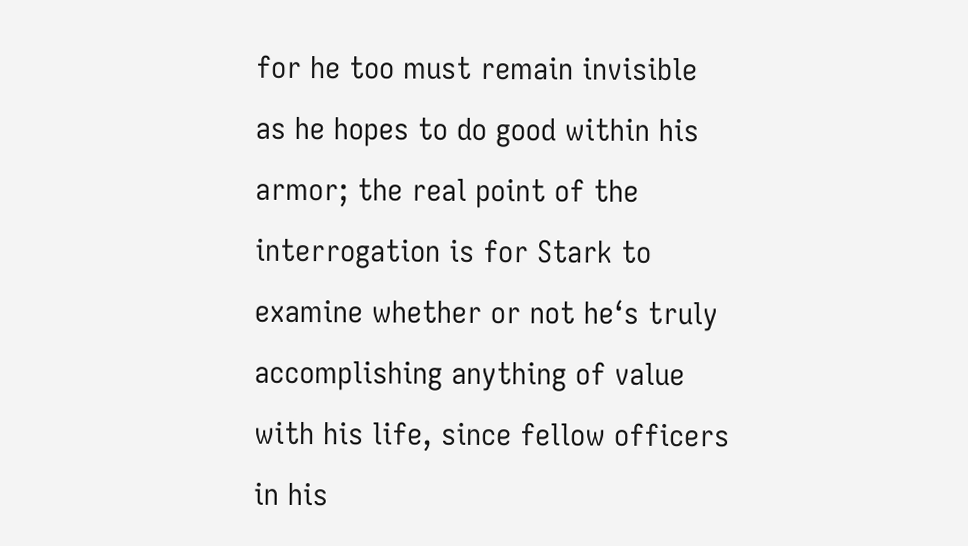for he too must remain invisible as he hopes to do good within his armor; the real point of the interrogation is for Stark to examine whether or not he‘s truly accomplishing anything of value with his life, since fellow officers in his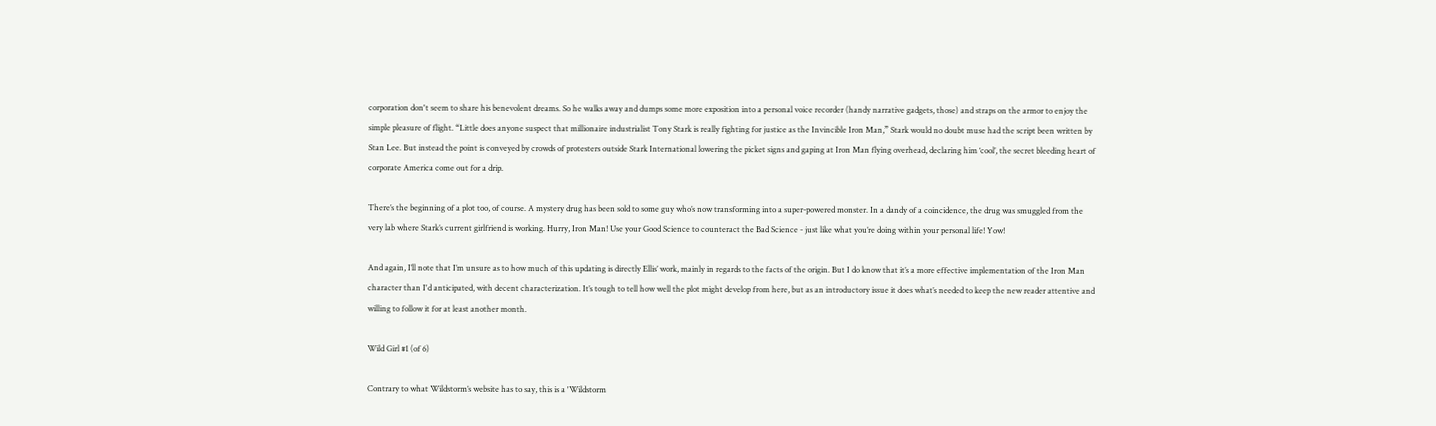corporation don't seem to share his benevolent dreams. So he walks away and dumps some more exposition into a personal voice recorder (handy narrative gadgets, those) and straps on the armor to enjoy the simple pleasure of flight. “Little does anyone suspect that millionaire industrialist Tony Stark is really fighting for justice as the Invincible Iron Man,” Stark would no doubt muse had the script been written by Stan Lee. But instead the point is conveyed by crowds of protesters outside Stark International lowering the picket signs and gaping at Iron Man flying overhead, declaring him ‘cool’, the secret bleeding heart of corporate America come out for a drip.

There’s the beginning of a plot too, of course. A mystery drug has been sold to some guy who’s now transforming into a super-powered monster. In a dandy of a coincidence, the drug was smuggled from the very lab where Stark’s current girlfriend is working. Hurry, Iron Man! Use your Good Science to counteract the Bad Science - just like what you’re doing within your personal life! Yow!

And again, I’ll note that I’m unsure as to how much of this updating is directly Ellis’ work, mainly in regards to the facts of the origin. But I do know that it’s a more effective implementation of the Iron Man character than I'd anticipated, with decent characterization. It’s tough to tell how well the plot might develop from here, but as an introductory issue it does what’s needed to keep the new reader attentive and willing to follow it for at least another month.

Wild Girl #1 (of 6)

Contrary to what Wildstorm’s website has to say, this is a 'Wildstorm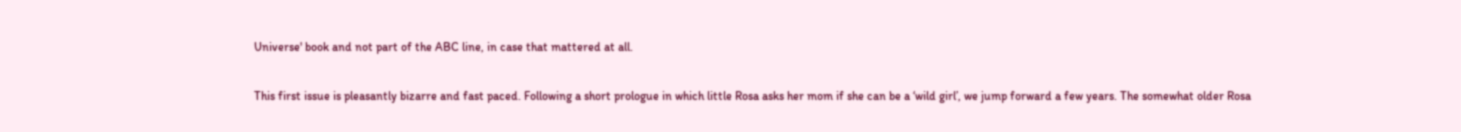Universe' book and not part of the ABC line, in case that mattered at all.

This first issue is pleasantly bizarre and fast paced. Following a short prologue in which little Rosa asks her mom if she can be a ‘wild girl’, we jump forward a few years. The somewhat older Rosa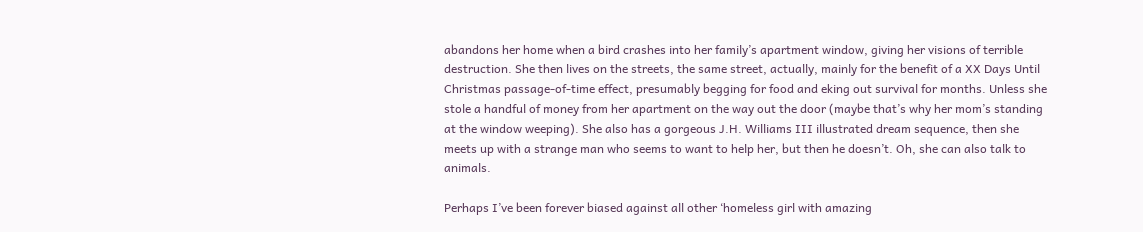abandons her home when a bird crashes into her family’s apartment window, giving her visions of terrible destruction. She then lives on the streets, the same street, actually, mainly for the benefit of a XX Days Until Christmas passage-of-time effect, presumably begging for food and eking out survival for months. Unless she stole a handful of money from her apartment on the way out the door (maybe that’s why her mom’s standing at the window weeping). She also has a gorgeous J.H. Williams III illustrated dream sequence, then she meets up with a strange man who seems to want to help her, but then he doesn’t. Oh, she can also talk to animals.

Perhaps I’ve been forever biased against all other ‘homeless girl with amazing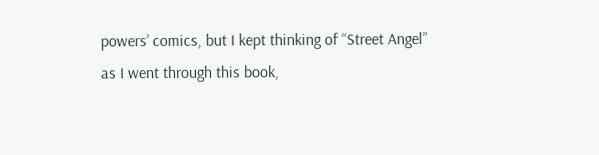powers’ comics, but I kept thinking of “Street Angel” as I went through this book,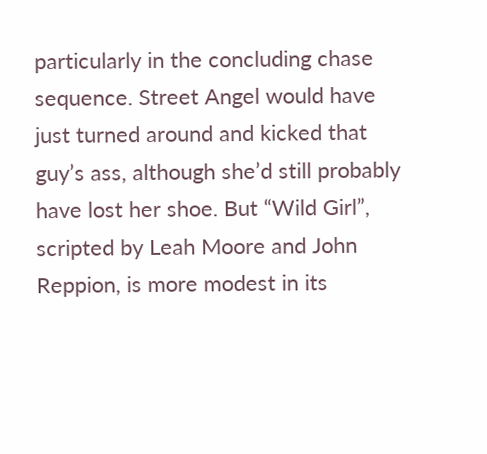particularly in the concluding chase sequence. Street Angel would have just turned around and kicked that guy’s ass, although she’d still probably have lost her shoe. But “Wild Girl”, scripted by Leah Moore and John Reppion, is more modest in its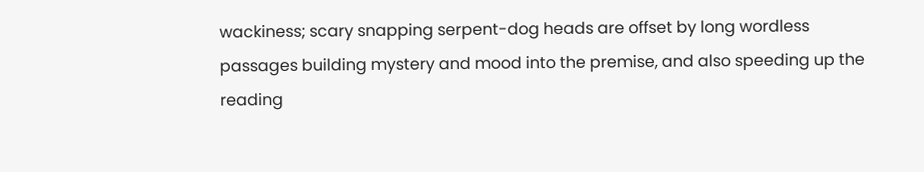wackiness; scary snapping serpent-dog heads are offset by long wordless passages building mystery and mood into the premise, and also speeding up the reading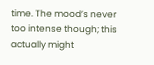time. The mood’s never too intense though; this actually might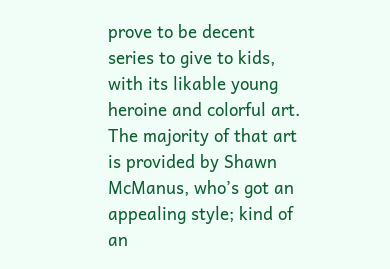prove to be decent series to give to kids, with its likable young heroine and colorful art. The majority of that art is provided by Shawn McManus, who’s got an appealing style; kind of an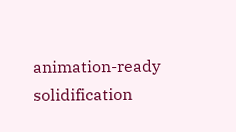animation-ready solidification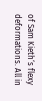of Sam Kieth‘s flexy deformations. All in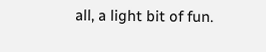all, a light bit of fun.